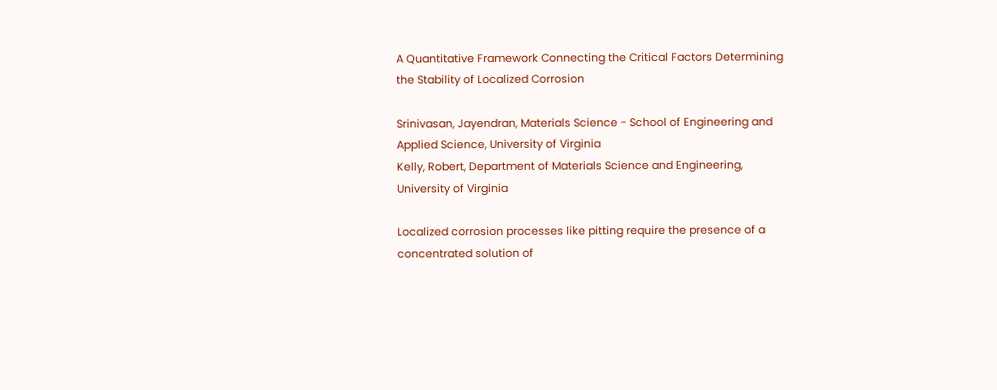A Quantitative Framework Connecting the Critical Factors Determining the Stability of Localized Corrosion

Srinivasan, Jayendran, Materials Science - School of Engineering and Applied Science, University of Virginia
Kelly, Robert, Department of Materials Science and Engineering, University of Virginia

Localized corrosion processes like pitting require the presence of a concentrated solution of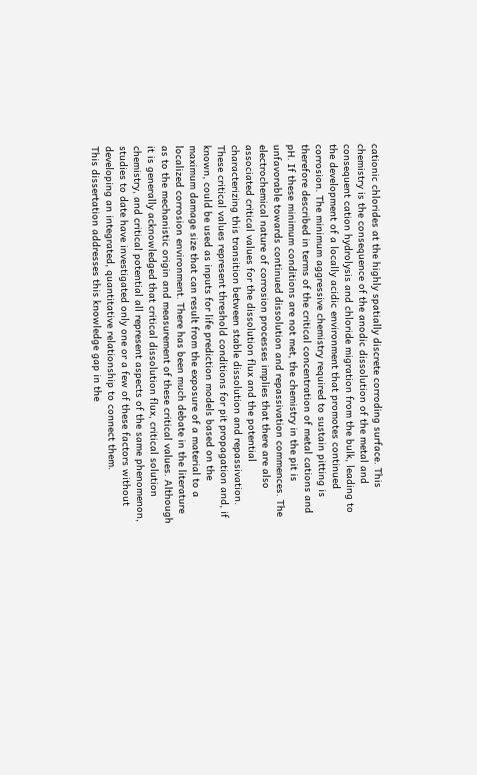cationic chlorides at the highly spatially discrete corroding surface. This chemistry is the consequence of the anodic dissolution of the metal and consequent cation hydrolysis and chloride migration from the bulk, leading to the development of a locally acidic environment that promotes continued corrosion. The minimum aggressive chemistry required to sustain pitting is therefore described in terms of the critical concentration of metal cations and pH. If these minimum conditions are not met, the chemistry in the pit is unfavorable towards continued dissolution and repassivation commences. The electrochemical nature of corrosion processes implies that there are also associated critical values for the dissolution flux and the potential characterizing this transition between stable dissolution and repassivation. These critical values represent threshold conditions for pit propagation and, if known, could be used as inputs for life prediction models based on the maximum damage size that can result from the exposure of a material to a localized corrosion environment. There has been much debate in the literature as to the mechanistic origin and measurement of these critical values. Although it is generally acknowledged that critical dissolution flux, critical solution chemistry, and critical potential all represent aspects of the same phenomenon, studies to date have investigated only one or a few of these factors without developing an integrated, quantitative relationship to connect them.
This dissertation addresses this knowledge gap in the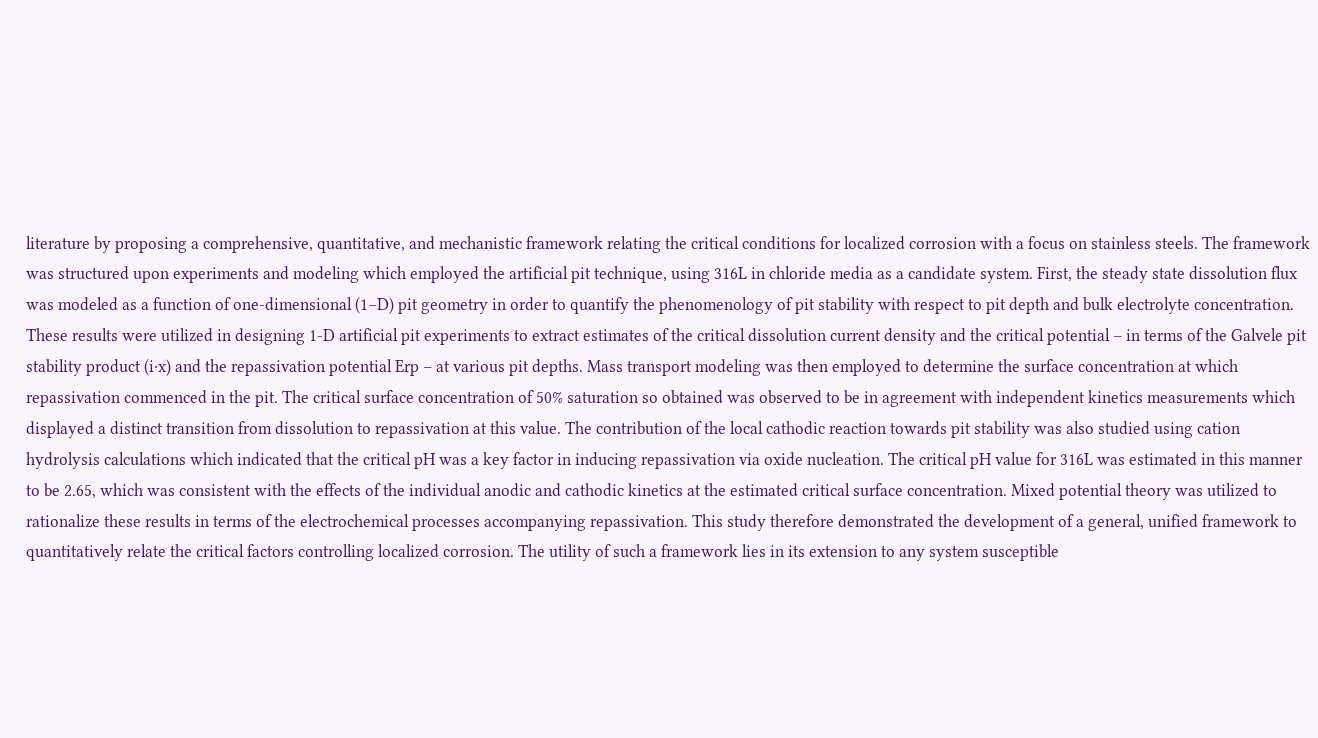literature by proposing a comprehensive, quantitative, and mechanistic framework relating the critical conditions for localized corrosion with a focus on stainless steels. The framework was structured upon experiments and modeling which employed the artificial pit technique, using 316L in chloride media as a candidate system. First, the steady state dissolution flux was modeled as a function of one-dimensional (1–D) pit geometry in order to quantify the phenomenology of pit stability with respect to pit depth and bulk electrolyte concentration. These results were utilized in designing 1-D artificial pit experiments to extract estimates of the critical dissolution current density and the critical potential – in terms of the Galvele pit stability product (i·x) and the repassivation potential Erp – at various pit depths. Mass transport modeling was then employed to determine the surface concentration at which repassivation commenced in the pit. The critical surface concentration of 50% saturation so obtained was observed to be in agreement with independent kinetics measurements which displayed a distinct transition from dissolution to repassivation at this value. The contribution of the local cathodic reaction towards pit stability was also studied using cation hydrolysis calculations which indicated that the critical pH was a key factor in inducing repassivation via oxide nucleation. The critical pH value for 316L was estimated in this manner to be 2.65, which was consistent with the effects of the individual anodic and cathodic kinetics at the estimated critical surface concentration. Mixed potential theory was utilized to rationalize these results in terms of the electrochemical processes accompanying repassivation. This study therefore demonstrated the development of a general, unified framework to quantitatively relate the critical factors controlling localized corrosion. The utility of such a framework lies in its extension to any system susceptible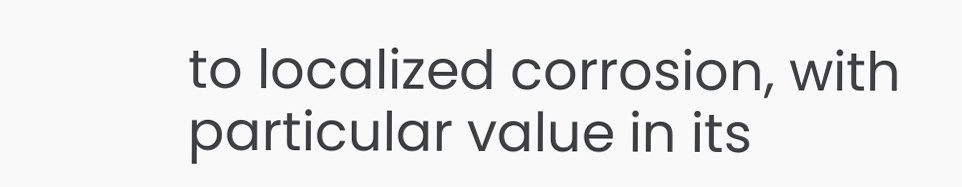to localized corrosion, with particular value in its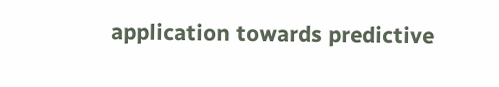application towards predictive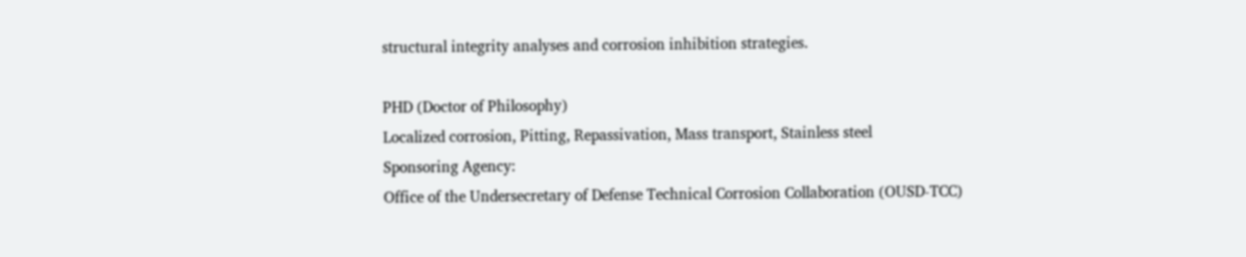structural integrity analyses and corrosion inhibition strategies.

PHD (Doctor of Philosophy)
Localized corrosion, Pitting, Repassivation, Mass transport, Stainless steel
Sponsoring Agency:
Office of the Undersecretary of Defense Technical Corrosion Collaboration (OUSD-TCC)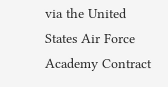via the United States Air Force Academy Contract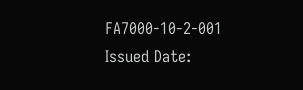FA7000-10-2-001
Issued Date: